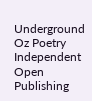Underground Oz Poetry Independent Open Publishing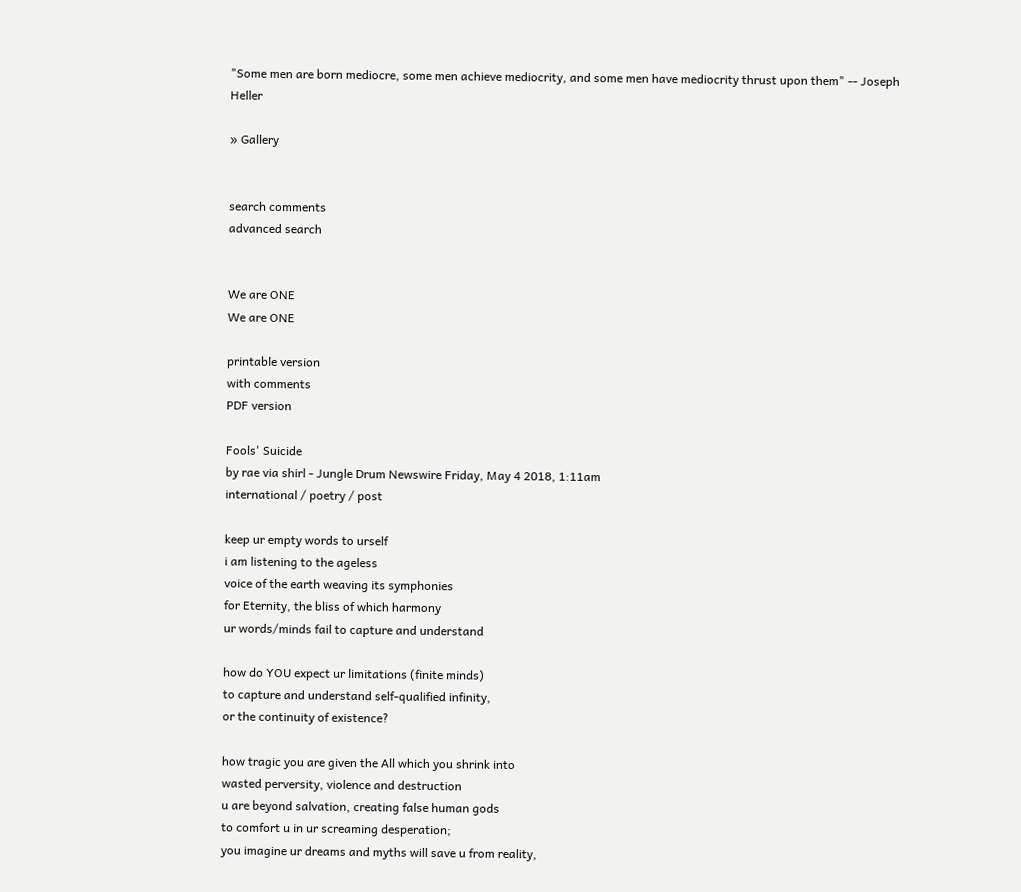"Some men are born mediocre, some men achieve mediocrity, and some men have mediocrity thrust upon them" -- Joseph Heller

» Gallery


search comments
advanced search


We are ONE
We are ONE

printable version
with comments
PDF version

Fools' Suicide
by rae via shirl - Jungle Drum Newswire Friday, May 4 2018, 1:11am
international / poetry / post

keep ur empty words to urself
i am listening to the ageless
voice of the earth weaving its symphonies
for Eternity, the bliss of which harmony
ur words/minds fail to capture and understand

how do YOU expect ur limitations (finite minds)
to capture and understand self-qualified infinity,
or the continuity of existence?

how tragic you are given the All which you shrink into
wasted perversity, violence and destruction
u are beyond salvation, creating false human gods
to comfort u in ur screaming desperation;
you imagine ur dreams and myths will save u from reality,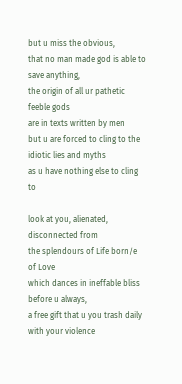but u miss the obvious,
that no man made god is able to save anything,
the origin of all ur pathetic feeble gods
are in texts written by men
but u are forced to cling to the idiotic lies and myths
as u have nothing else to cling to

look at you, alienated, disconnected from
the splendours of Life born/e of Love
which dances in ineffable bliss before u always,
a free gift that u you trash daily with your violence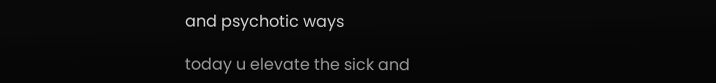and psychotic ways

today u elevate the sick and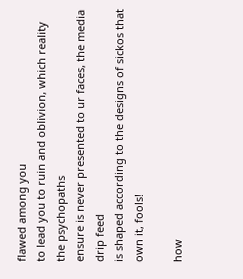flawed among you
to lead you to ruin and oblivion, which reality the psychopaths
ensure is never presented to ur faces, the media drip feed
is shaped according to the designs of sickos that own it, fools!

how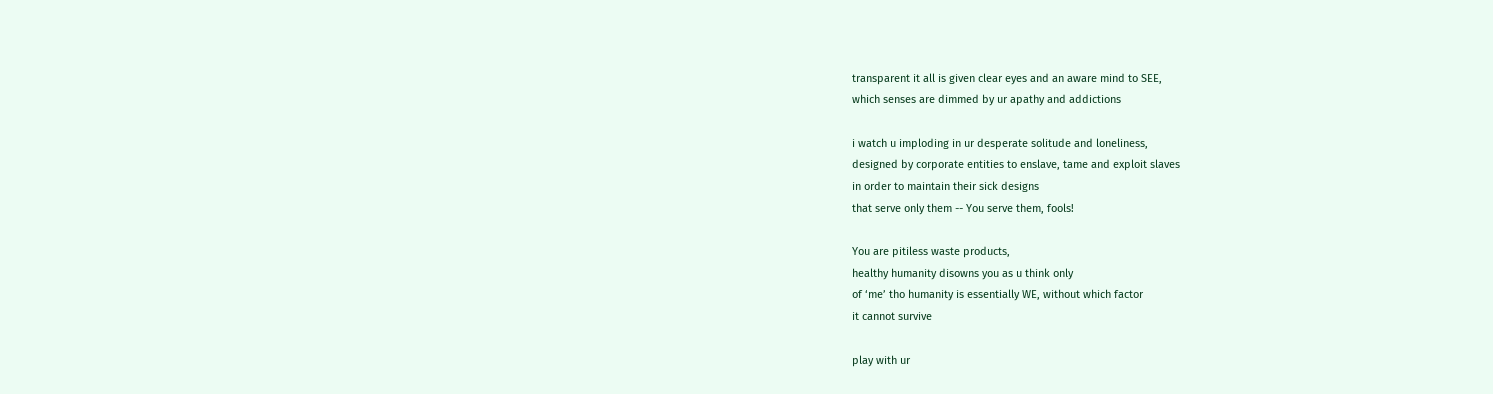transparent it all is given clear eyes and an aware mind to SEE,
which senses are dimmed by ur apathy and addictions

i watch u imploding in ur desperate solitude and loneliness,
designed by corporate entities to enslave, tame and exploit slaves
in order to maintain their sick designs
that serve only them -- You serve them, fools!

You are pitiless waste products,
healthy humanity disowns you as u think only
of ‘me’ tho humanity is essentially WE, without which factor
it cannot survive

play with ur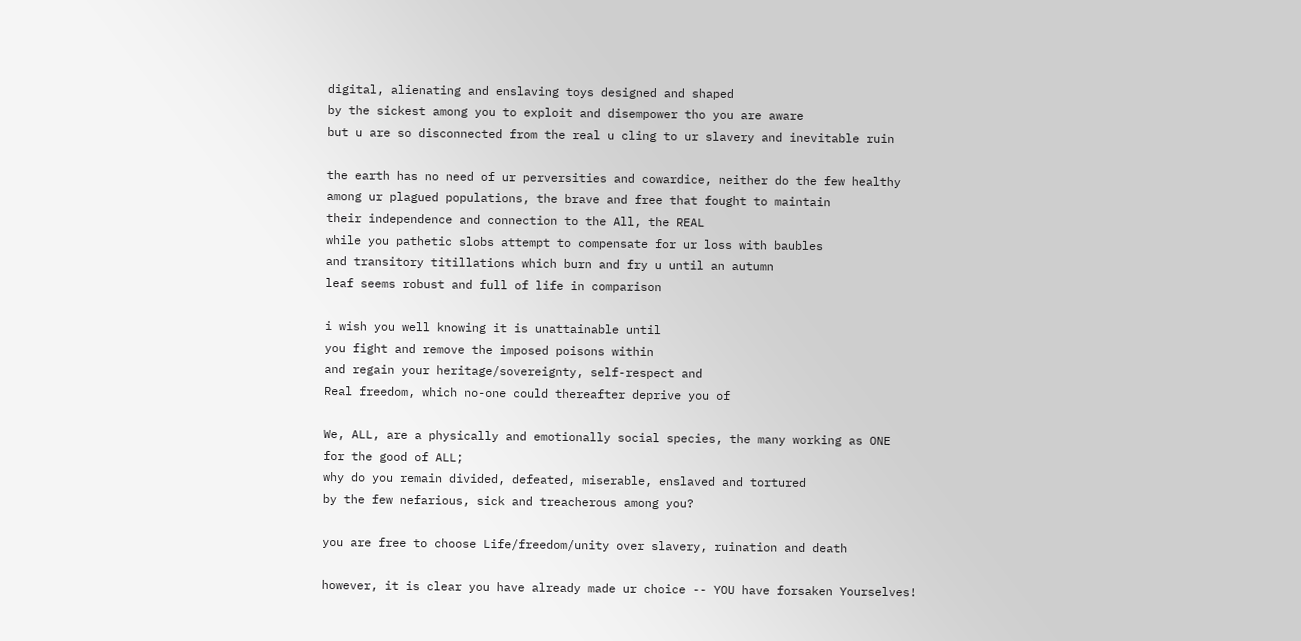digital, alienating and enslaving toys designed and shaped
by the sickest among you to exploit and disempower tho you are aware
but u are so disconnected from the real u cling to ur slavery and inevitable ruin

the earth has no need of ur perversities and cowardice, neither do the few healthy
among ur plagued populations, the brave and free that fought to maintain
their independence and connection to the All, the REAL
while you pathetic slobs attempt to compensate for ur loss with baubles
and transitory titillations which burn and fry u until an autumn
leaf seems robust and full of life in comparison

i wish you well knowing it is unattainable until
you fight and remove the imposed poisons within
and regain your heritage/sovereignty, self-respect and
Real freedom, which no-one could thereafter deprive you of

We, ALL, are a physically and emotionally social species, the many working as ONE
for the good of ALL;
why do you remain divided, defeated, miserable, enslaved and tortured
by the few nefarious, sick and treacherous among you?

you are free to choose Life/freedom/unity over slavery, ruination and death

however, it is clear you have already made ur choice -- YOU have forsaken Yourselves!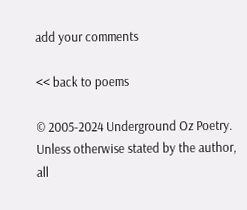add your comments

<< back to poems

© 2005-2024 Underground Oz Poetry.
Unless otherwise stated by the author, all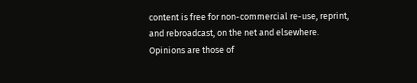content is free for non-commercial re-use, reprint, and rebroadcast, on the net and elsewhere.
Opinions are those of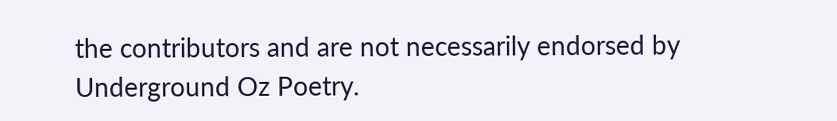the contributors and are not necessarily endorsed by Underground Oz Poetry.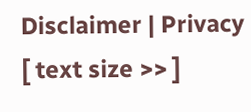Disclaimer | Privacy [ text size >> ]